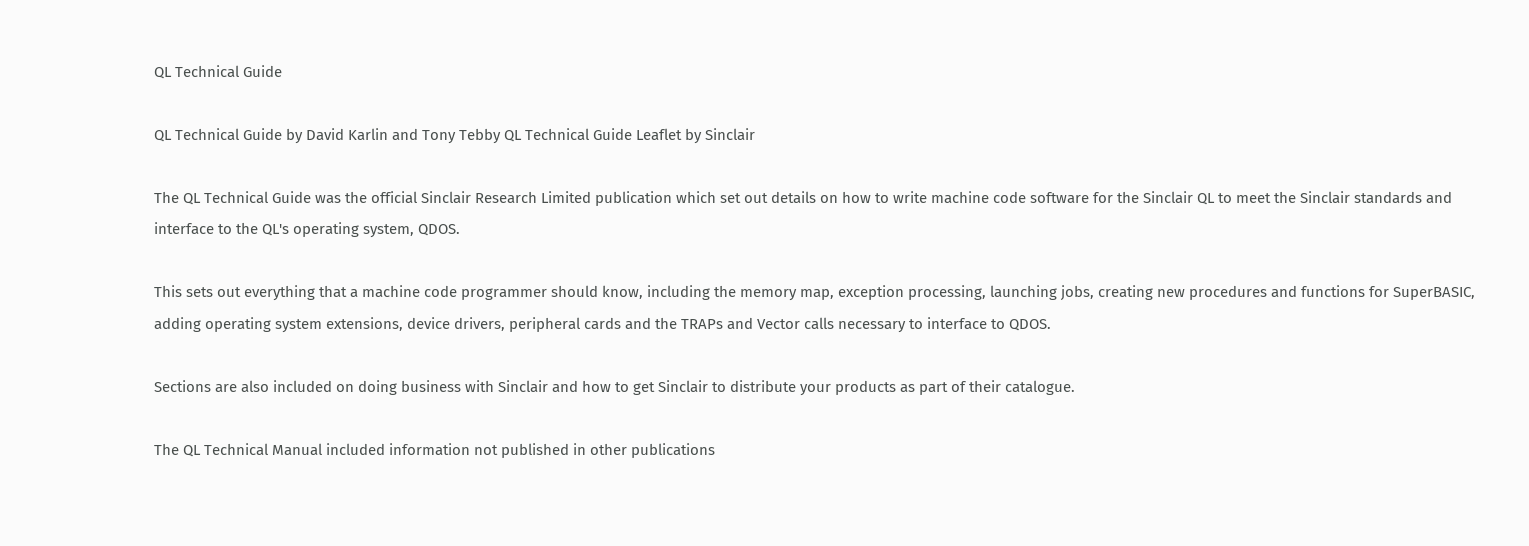QL Technical Guide

QL Technical Guide by David Karlin and Tony Tebby QL Technical Guide Leaflet by Sinclair

The QL Technical Guide was the official Sinclair Research Limited publication which set out details on how to write machine code software for the Sinclair QL to meet the Sinclair standards and interface to the QL's operating system, QDOS.

This sets out everything that a machine code programmer should know, including the memory map, exception processing, launching jobs, creating new procedures and functions for SuperBASIC, adding operating system extensions, device drivers, peripheral cards and the TRAPs and Vector calls necessary to interface to QDOS.

Sections are also included on doing business with Sinclair and how to get Sinclair to distribute your products as part of their catalogue.

The QL Technical Manual included information not published in other publications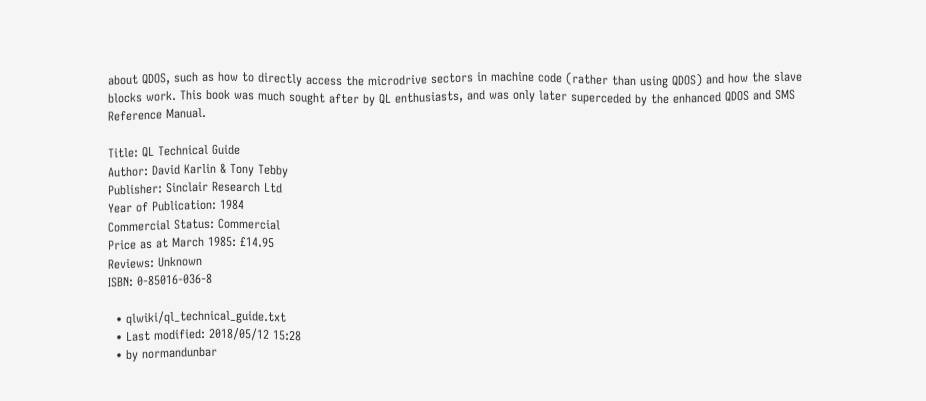about QDOS, such as how to directly access the microdrive sectors in machine code (rather than using QDOS) and how the slave blocks work. This book was much sought after by QL enthusiasts, and was only later superceded by the enhanced QDOS and SMS Reference Manual.

Title: QL Technical Guide
Author: David Karlin & Tony Tebby
Publisher: Sinclair Research Ltd
Year of Publication: 1984
Commercial Status: Commercial
Price as at March 1985: £14.95
Reviews: Unknown
ISBN: 0-85016-036-8

  • qlwiki/ql_technical_guide.txt
  • Last modified: 2018/05/12 15:28
  • by normandunbar